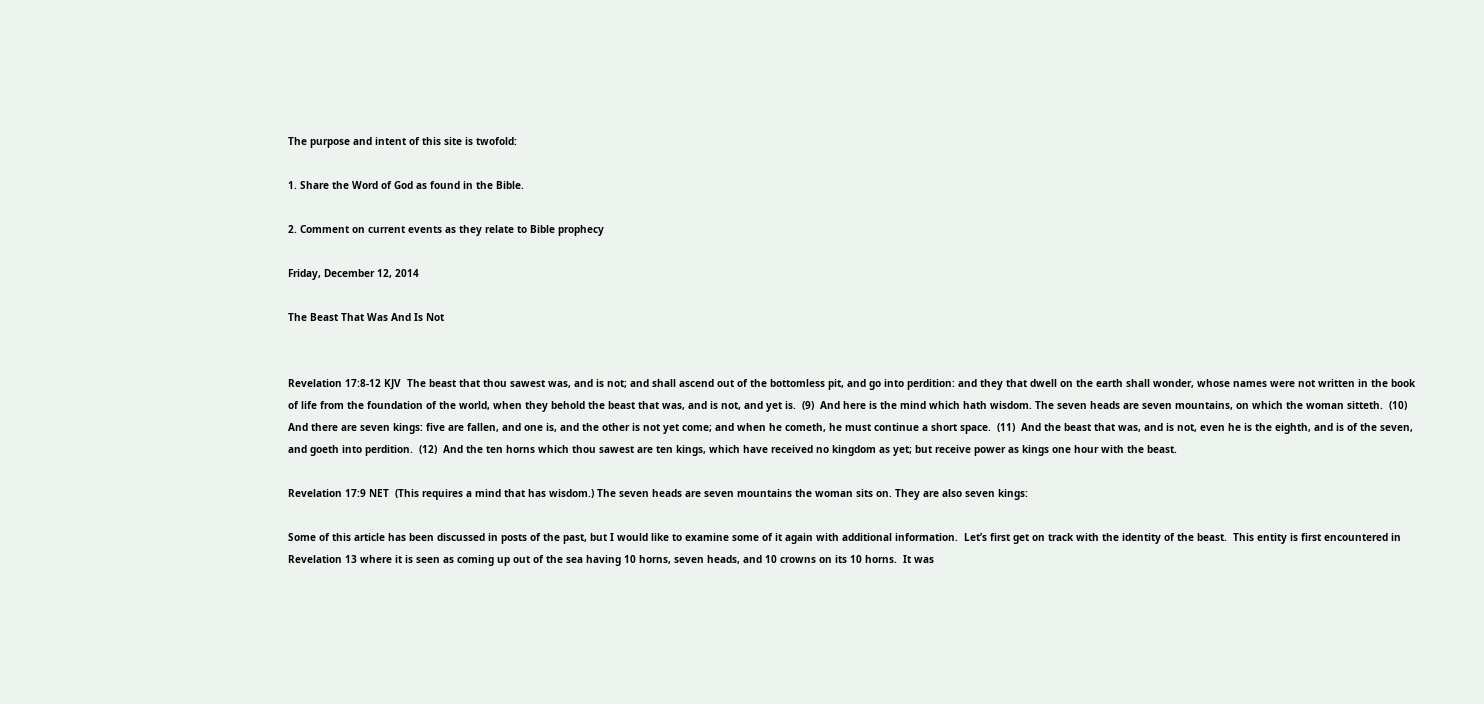The purpose and intent of this site is twofold:

1. Share the Word of God as found in the Bible.

2. Comment on current events as they relate to Bible prophecy

Friday, December 12, 2014

The Beast That Was And Is Not


Revelation 17:8-12 KJV  The beast that thou sawest was, and is not; and shall ascend out of the bottomless pit, and go into perdition: and they that dwell on the earth shall wonder, whose names were not written in the book of life from the foundation of the world, when they behold the beast that was, and is not, and yet is.  (9)  And here is the mind which hath wisdom. The seven heads are seven mountains, on which the woman sitteth.  (10)  And there are seven kings: five are fallen, and one is, and the other is not yet come; and when he cometh, he must continue a short space.  (11)  And the beast that was, and is not, even he is the eighth, and is of the seven, and goeth into perdition.  (12)  And the ten horns which thou sawest are ten kings, which have received no kingdom as yet; but receive power as kings one hour with the beast.

Revelation 17:9 NET  (This requires a mind that has wisdom.) The seven heads are seven mountains the woman sits on. They are also seven kings:

Some of this article has been discussed in posts of the past, but I would like to examine some of it again with additional information.  Let’s first get on track with the identity of the beast.  This entity is first encountered in Revelation 13 where it is seen as coming up out of the sea having 10 horns, seven heads, and 10 crowns on its 10 horns.  It was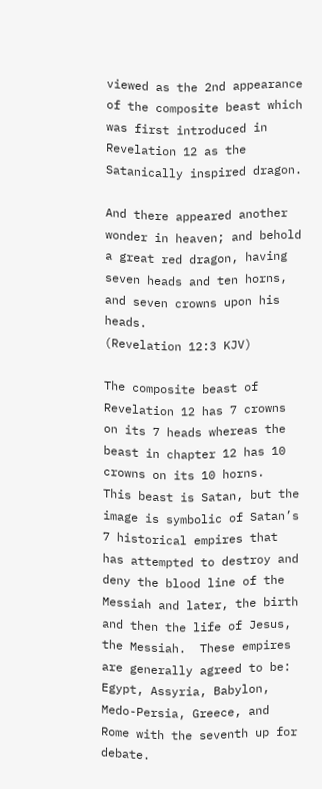viewed as the 2nd appearance of the composite beast which was first introduced in Revelation 12 as the Satanically inspired dragon.

And there appeared another wonder in heaven; and behold a great red dragon, having seven heads and ten horns, and seven crowns upon his heads.
(Revelation 12:3 KJV)

The composite beast of Revelation 12 has 7 crowns on its 7 heads whereas the beast in chapter 12 has 10 crowns on its 10 horns.  This beast is Satan, but the image is symbolic of Satan’s 7 historical empires that has attempted to destroy and deny the blood line of the Messiah and later, the birth and then the life of Jesus, the Messiah.  These empires are generally agreed to be:  Egypt, Assyria, Babylon, Medo-Persia, Greece, and Rome with the seventh up for debate.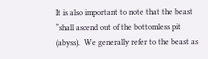It is also important to note that the beast “shall ascend out of the bottomless pit (abyss).  We generally refer to the beast as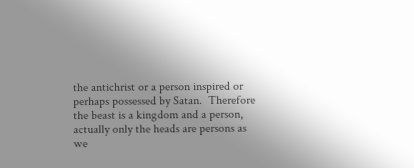the antichrist or a person inspired or perhaps possessed by Satan.  Therefore the beast is a kingdom and a person, actually only the heads are persons as we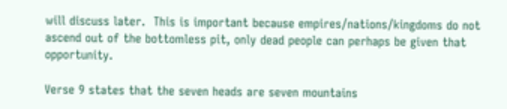will discuss later.  This is important because empires/nations/kingdoms do not ascend out of the bottomless pit, only dead people can perhaps be given that opportunity.

Verse 9 states that the seven heads are seven mountains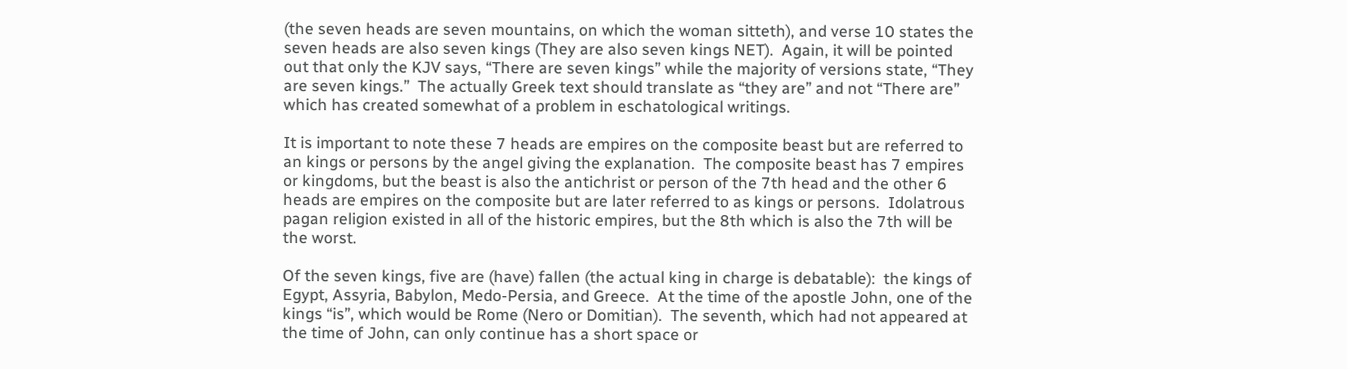(the seven heads are seven mountains, on which the woman sitteth), and verse 10 states the seven heads are also seven kings (They are also seven kings NET).  Again, it will be pointed out that only the KJV says, “There are seven kings” while the majority of versions state, “They are seven kings.”  The actually Greek text should translate as “they are” and not “There are” which has created somewhat of a problem in eschatological writings.

It is important to note these 7 heads are empires on the composite beast but are referred to an kings or persons by the angel giving the explanation.  The composite beast has 7 empires or kingdoms, but the beast is also the antichrist or person of the 7th head and the other 6 heads are empires on the composite but are later referred to as kings or persons.  Idolatrous pagan religion existed in all of the historic empires, but the 8th which is also the 7th will be the worst.

Of the seven kings, five are (have) fallen (the actual king in charge is debatable):  the kings of Egypt, Assyria, Babylon, Medo-Persia, and Greece.  At the time of the apostle John, one of the kings “is”, which would be Rome (Nero or Domitian).  The seventh, which had not appeared at the time of John, can only continue has a short space or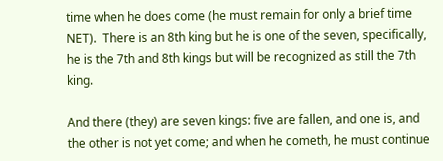time when he does come (he must remain for only a brief time NET).  There is an 8th king but he is one of the seven, specifically, he is the 7th and 8th kings but will be recognized as still the 7th king.

And there (they) are seven kings: five are fallen, and one is, and the other is not yet come; and when he cometh, he must continue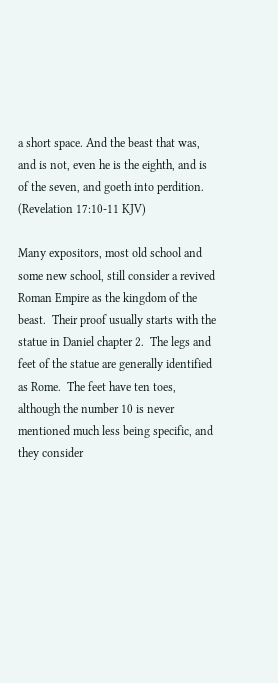a short space. And the beast that was, and is not, even he is the eighth, and is of the seven, and goeth into perdition.   (Revelation 17:10-11 KJV)

Many expositors, most old school and some new school, still consider a revived Roman Empire as the kingdom of the beast.  Their proof usually starts with the statue in Daniel chapter 2.  The legs and feet of the statue are generally identified as Rome.  The feet have ten toes, although the number 10 is never mentioned much less being specific, and they consider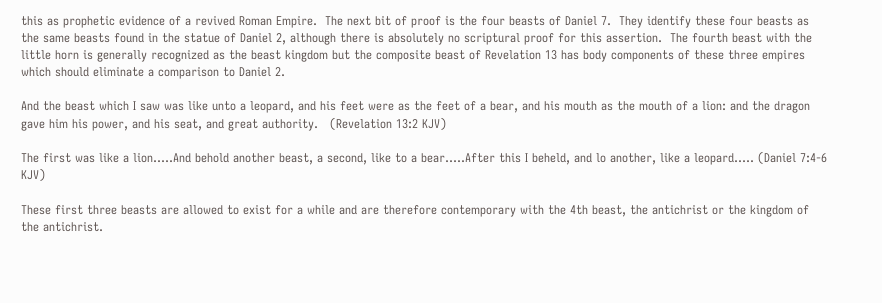this as prophetic evidence of a revived Roman Empire.  The next bit of proof is the four beasts of Daniel 7.  They identify these four beasts as the same beasts found in the statue of Daniel 2, although there is absolutely no scriptural proof for this assertion.  The fourth beast with the little horn is generally recognized as the beast kingdom but the composite beast of Revelation 13 has body components of these three empires which should eliminate a comparison to Daniel 2.

And the beast which I saw was like unto a leopard, and his feet were as the feet of a bear, and his mouth as the mouth of a lion: and the dragon gave him his power, and his seat, and great authority.   (Revelation 13:2 KJV)

The first was like a lion…..And behold another beast, a second, like to a bear…..After this I beheld, and lo another, like a leopard….. (Daniel 7:4-6 KJV)

These first three beasts are allowed to exist for a while and are therefore contemporary with the 4th beast, the antichrist or the kingdom of the antichrist.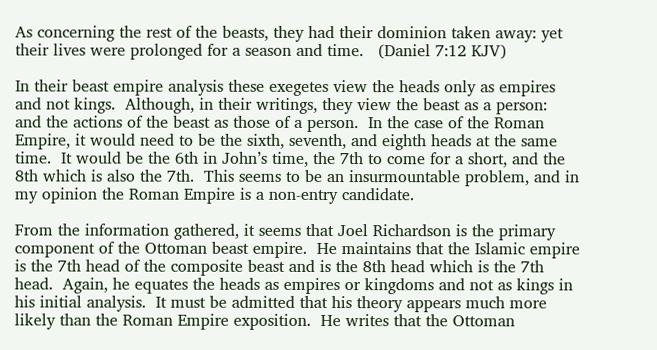As concerning the rest of the beasts, they had their dominion taken away: yet their lives were prolonged for a season and time.   (Daniel 7:12 KJV)

In their beast empire analysis these exegetes view the heads only as empires and not kings.  Although, in their writings, they view the beast as a person:  and the actions of the beast as those of a person.  In the case of the Roman Empire, it would need to be the sixth, seventh, and eighth heads at the same time.  It would be the 6th in John’s time, the 7th to come for a short, and the 8th which is also the 7th.  This seems to be an insurmountable problem, and in my opinion the Roman Empire is a non-entry candidate.

From the information gathered, it seems that Joel Richardson is the primary component of the Ottoman beast empire.  He maintains that the Islamic empire is the 7th head of the composite beast and is the 8th head which is the 7th head.  Again, he equates the heads as empires or kingdoms and not as kings in his initial analysis.  It must be admitted that his theory appears much more likely than the Roman Empire exposition.  He writes that the Ottoman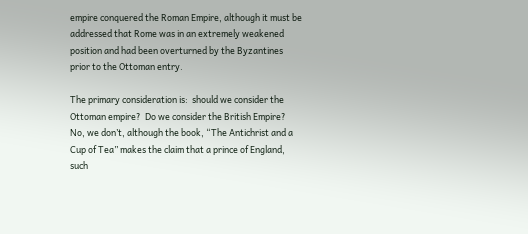empire conquered the Roman Empire, although it must be addressed that Rome was in an extremely weakened position and had been overturned by the Byzantines prior to the Ottoman entry.

The primary consideration is:  should we consider the Ottoman empire?  Do we consider the British Empire?  No, we don’t, although the book, “The Antichrist and a Cup of Tea” makes the claim that a prince of England, such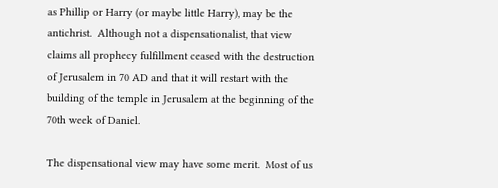as Phillip or Harry (or maybe little Harry), may be the antichrist.  Although not a dispensationalist, that view claims all prophecy fulfillment ceased with the destruction of Jerusalem in 70 AD and that it will restart with the building of the temple in Jerusalem at the beginning of the 70th week of Daniel.

The dispensational view may have some merit.  Most of us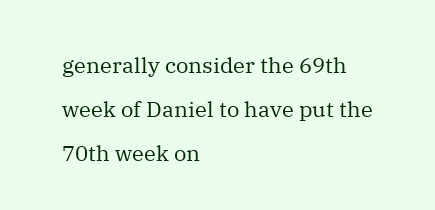generally consider the 69th week of Daniel to have put the 70th week on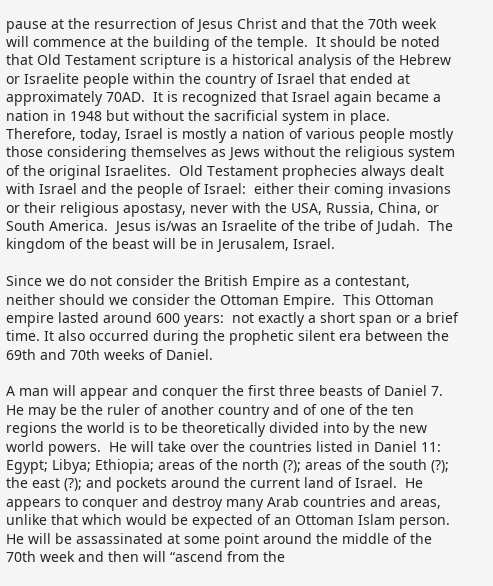pause at the resurrection of Jesus Christ and that the 70th week will commence at the building of the temple.  It should be noted that Old Testament scripture is a historical analysis of the Hebrew or Israelite people within the country of Israel that ended at approximately 70AD.  It is recognized that Israel again became a nation in 1948 but without the sacrificial system in place.  Therefore, today, Israel is mostly a nation of various people mostly those considering themselves as Jews without the religious system of the original Israelites.  Old Testament prophecies always dealt with Israel and the people of Israel:  either their coming invasions or their religious apostasy, never with the USA, Russia, China, or South America.  Jesus is/was an Israelite of the tribe of Judah.  The kingdom of the beast will be in Jerusalem, Israel.

Since we do not consider the British Empire as a contestant, neither should we consider the Ottoman Empire.  This Ottoman empire lasted around 600 years:  not exactly a short span or a brief time. It also occurred during the prophetic silent era between the 69th and 70th weeks of Daniel.

A man will appear and conquer the first three beasts of Daniel 7.  He may be the ruler of another country and of one of the ten regions the world is to be theoretically divided into by the new world powers.  He will take over the countries listed in Daniel 11:  Egypt; Libya; Ethiopia; areas of the north (?); areas of the south (?); the east (?); and pockets around the current land of Israel.  He appears to conquer and destroy many Arab countries and areas, unlike that which would be expected of an Ottoman Islam person.  He will be assassinated at some point around the middle of the 70th week and then will “ascend from the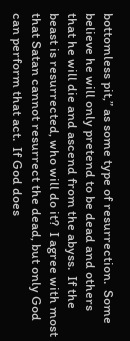bottomless pit,” as some type of resurrection.  Some believe he will only pretend to be dead and others that he will die and ascend from the abyss.  If the beast is resurrected, who will do it?  I agree with most that Satan cannot resurrect the dead, but only God can perform that act.  If God does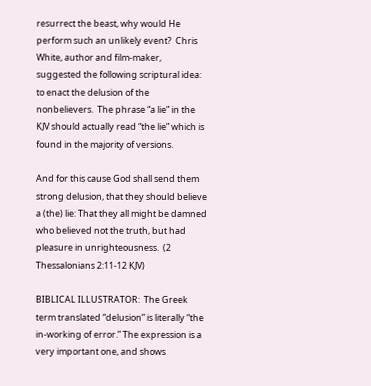resurrect the beast, why would He perform such an unlikely event?  Chris White, author and film-maker, suggested the following scriptural idea:  to enact the delusion of the nonbelievers.  The phrase “a lie” in the KJV should actually read “the lie” which is found in the majority of versions.

And for this cause God shall send them strong delusion, that they should believe a (the) lie: That they all might be damned who believed not the truth, but had pleasure in unrighteousness.  (2 Thessalonians 2:11-12 KJV)

BIBLICAL ILLUSTRATOR:  The Greek term translated “delusion” is literally “the in-working of error.” The expression is a very important one, and shows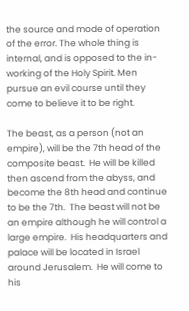the source and mode of operation of the error. The whole thing is internal, and is opposed to the in-working of the Holy Spirit. Men pursue an evil course until they come to believe it to be right.

The beast, as a person (not an empire), will be the 7th head of the composite beast.  He will be killed then ascend from the abyss, and become the 8th head and continue to be the 7th.  The beast will not be an empire although he will control a large empire.  His headquarters and palace will be located in Israel around Jerusalem.  He will come to his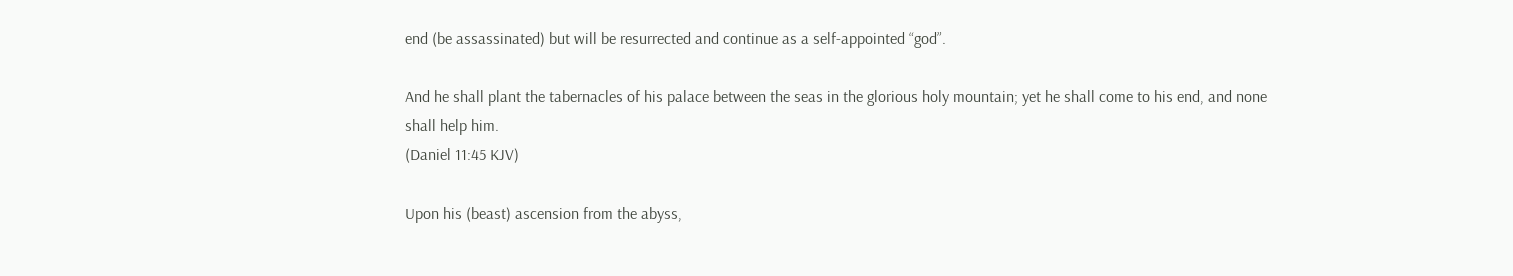end (be assassinated) but will be resurrected and continue as a self-appointed “god”.

And he shall plant the tabernacles of his palace between the seas in the glorious holy mountain; yet he shall come to his end, and none shall help him.
(Daniel 11:45 KJV)

Upon his (beast) ascension from the abyss,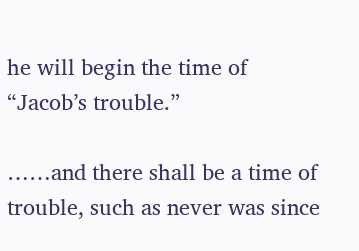he will begin the time of “Jacob’s trouble.”

……and there shall be a time of trouble, such as never was since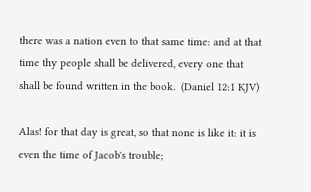there was a nation even to that same time: and at that time thy people shall be delivered, every one that shall be found written in the book.  (Daniel 12:1 KJV)

Alas! for that day is great, so that none is like it: it is even the time of Jacob's trouble;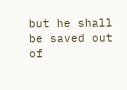but he shall be saved out of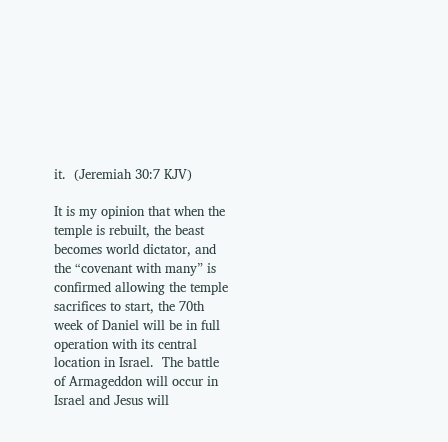it.  (Jeremiah 30:7 KJV)

It is my opinion that when the temple is rebuilt, the beast becomes world dictator, and the “covenant with many” is confirmed allowing the temple sacrifices to start, the 70th week of Daniel will be in full operation with its central location in Israel.  The battle of Armageddon will occur in Israel and Jesus will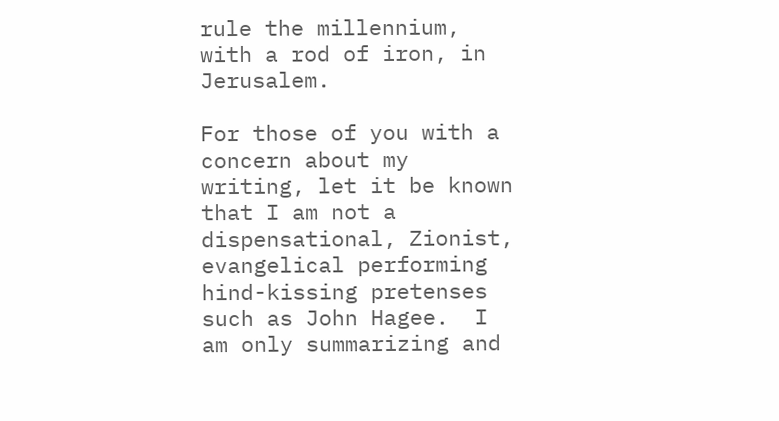rule the millennium, with a rod of iron, in Jerusalem.

For those of you with a concern about my writing, let it be known that I am not a dispensational, Zionist, evangelical performing hind-kissing pretenses such as John Hagee.  I am only summarizing and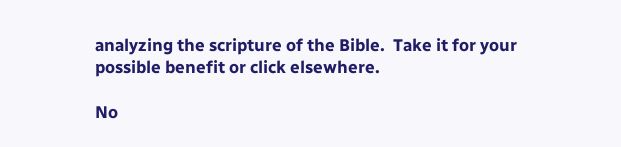analyzing the scripture of the Bible.  Take it for your possible benefit or click elsewhere.

No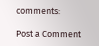comments:

Post a Comment